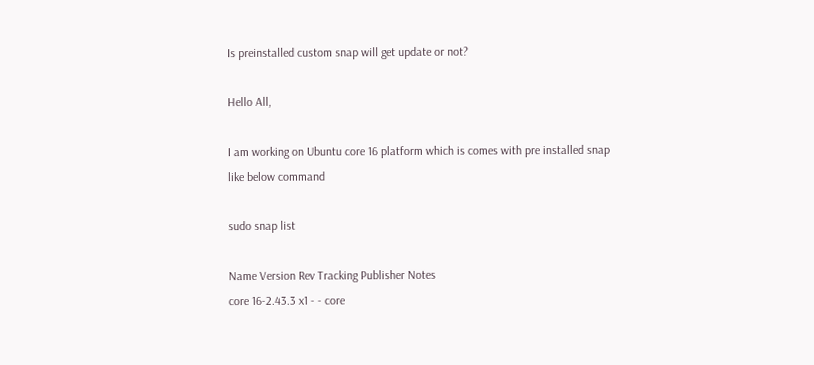Is preinstalled custom snap will get update or not?

Hello All,

I am working on Ubuntu core 16 platform which is comes with pre installed snap like below command

sudo snap list

Name Version Rev Tracking Publisher Notes
core 16-2.43.3 x1 - - core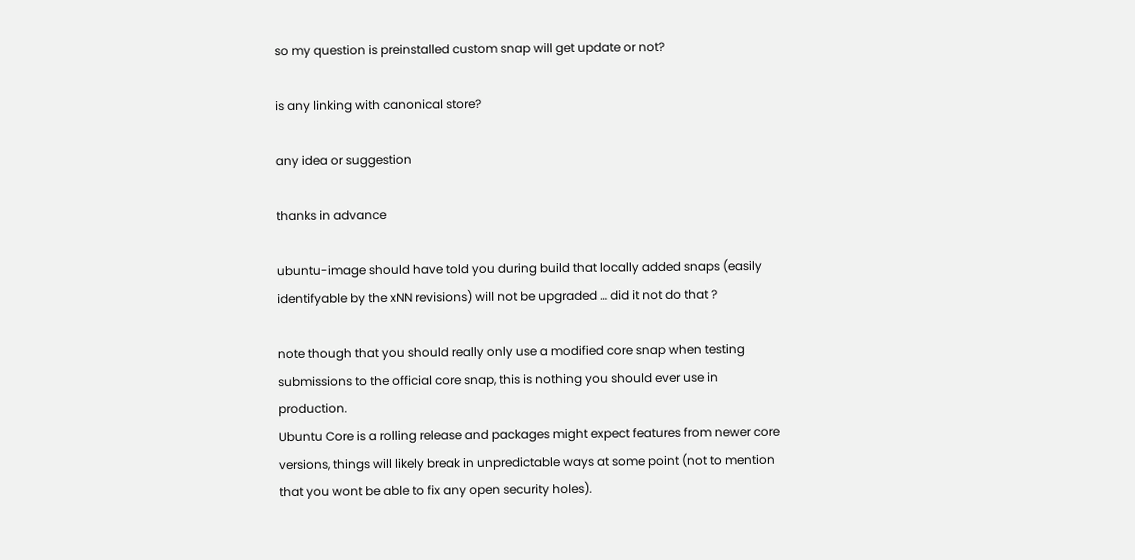so my question is preinstalled custom snap will get update or not?

is any linking with canonical store?

any idea or suggestion

thanks in advance

ubuntu-image should have told you during build that locally added snaps (easily identifyable by the xNN revisions) will not be upgraded … did it not do that ?

note though that you should really only use a modified core snap when testing submissions to the official core snap, this is nothing you should ever use in production.
Ubuntu Core is a rolling release and packages might expect features from newer core versions, things will likely break in unpredictable ways at some point (not to mention that you wont be able to fix any open security holes).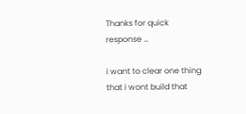Thanks for quick response …

i want to clear one thing that i wont build that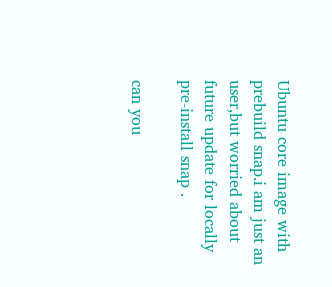Ubuntu core image with prebuild snap.i am just an user,but worried about future update for locally pre-install snap .

can you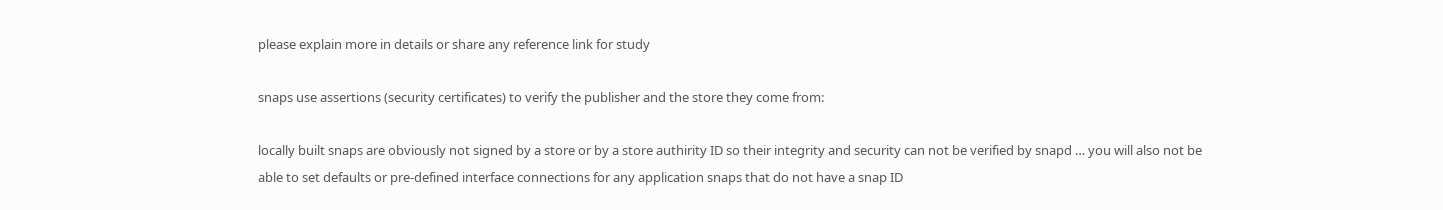please explain more in details or share any reference link for study

snaps use assertions (security certificates) to verify the publisher and the store they come from:

locally built snaps are obviously not signed by a store or by a store authirity ID so their integrity and security can not be verified by snapd … you will also not be able to set defaults or pre-defined interface connections for any application snaps that do not have a snap ID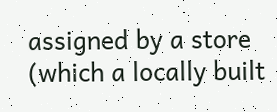assigned by a store (which a locally built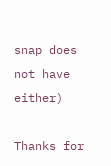snap does not have either)

Thanks for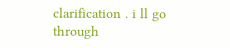clarification . i ll go through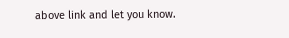above link and let you know.